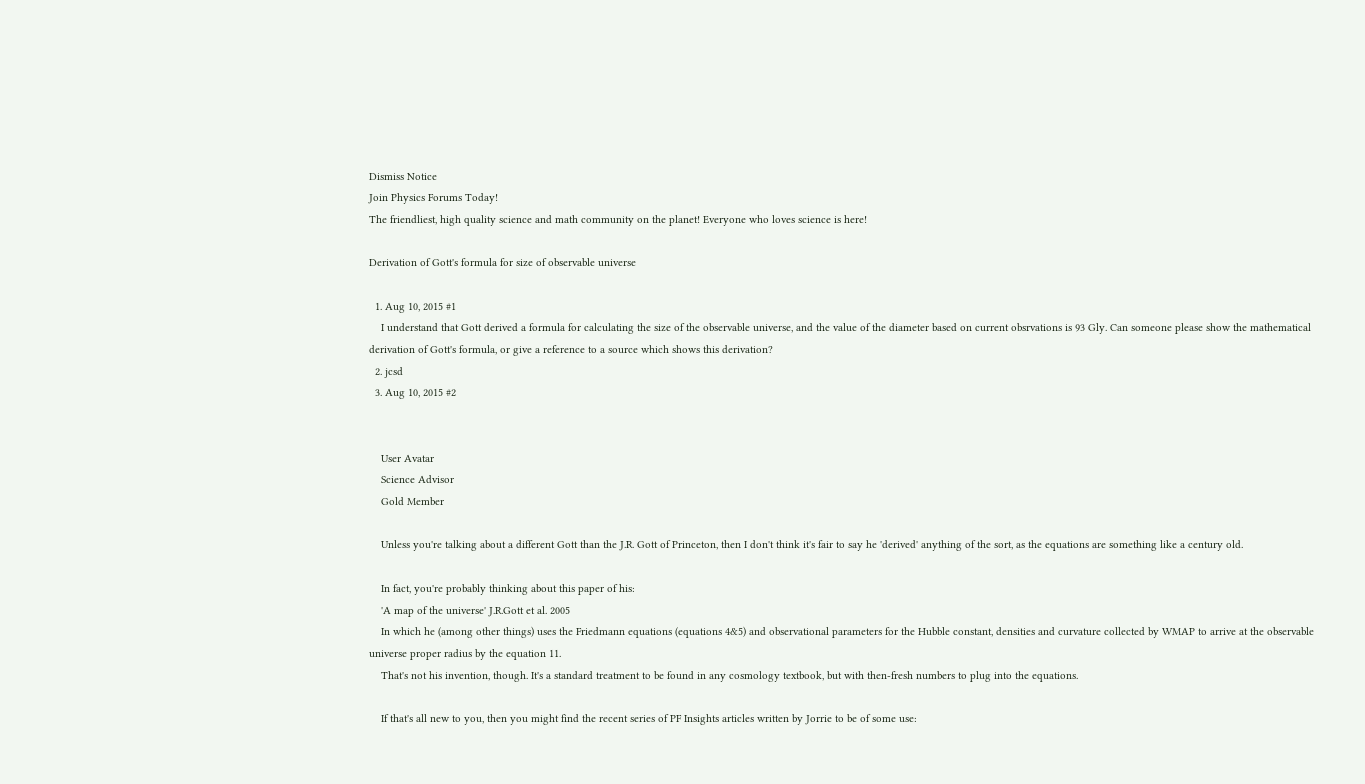Dismiss Notice
Join Physics Forums Today!
The friendliest, high quality science and math community on the planet! Everyone who loves science is here!

Derivation of Gott's formula for size of observable universe

  1. Aug 10, 2015 #1
    I understand that Gott derived a formula for calculating the size of the observable universe, and the value of the diameter based on current obsrvations is 93 Gly. Can someone please show the mathematical derivation of Gott's formula, or give a reference to a source which shows this derivation?
  2. jcsd
  3. Aug 10, 2015 #2


    User Avatar
    Science Advisor
    Gold Member

    Unless you're talking about a different Gott than the J.R. Gott of Princeton, then I don't think it's fair to say he 'derived' anything of the sort, as the equations are something like a century old.

    In fact, you're probably thinking about this paper of his:
    'A map of the universe' J.R.Gott et al. 2005
    In which he (among other things) uses the Friedmann equations (equations 4&5) and observational parameters for the Hubble constant, densities and curvature collected by WMAP to arrive at the observable universe proper radius by the equation 11.
    That's not his invention, though. It's a standard treatment to be found in any cosmology textbook, but with then-fresh numbers to plug into the equations.

    If that's all new to you, then you might find the recent series of PF Insights articles written by Jorrie to be of some use: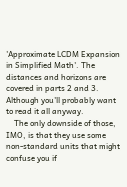'Approximate LCDM Expansion in Simplified Math'. The distances and horizons are covered in parts 2 and 3. Although you'll probably want to read it all anyway.
    The only downside of those, IMO, is that they use some non-standard units that might confuse you if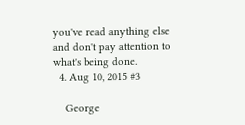you've read anything else and don't pay attention to what's being done.
  4. Aug 10, 2015 #3

    George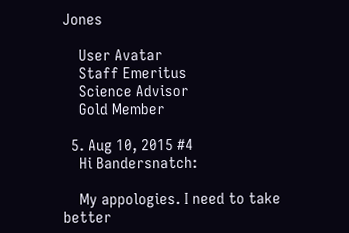Jones

    User Avatar
    Staff Emeritus
    Science Advisor
    Gold Member

  5. Aug 10, 2015 #4
    Hi Bandersnatch:

    My appologies. I need to take better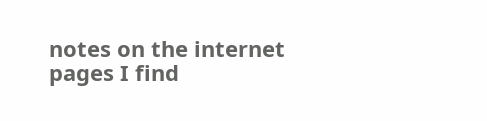notes on the internet pages I find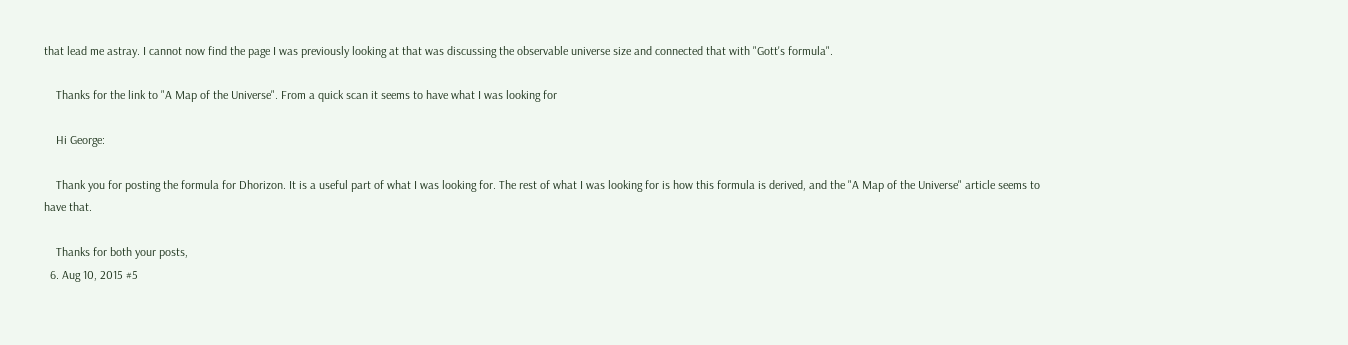that lead me astray. I cannot now find the page I was previously looking at that was discussing the observable universe size and connected that with "Gott's formula".

    Thanks for the link to "A Map of the Universe". From a quick scan it seems to have what I was looking for

    Hi George:

    Thank you for posting the formula for Dhorizon. It is a useful part of what I was looking for. The rest of what I was looking for is how this formula is derived, and the "A Map of the Universe" article seems to have that.

    Thanks for both your posts,
  6. Aug 10, 2015 #5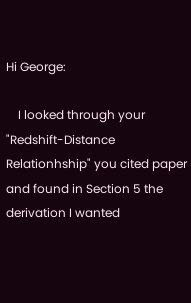Hi George:

    I looked through your "Redshift-Distance Relationhship" you cited paper and found in Section 5 the derivation I wanted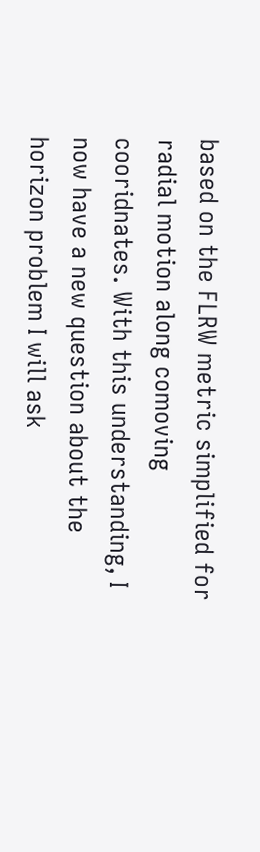based on the FLRW metric simplified for radial motion along comoving cooridnates. With this understanding, I now have a new question about the horizon problem I will ask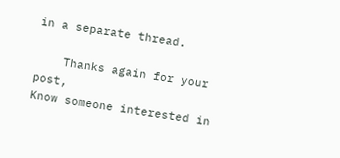in a separate thread.

    Thanks again for your post,
Know someone interested in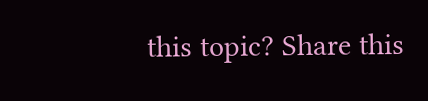this topic? Share this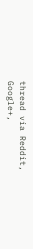thread via Reddit, Google+,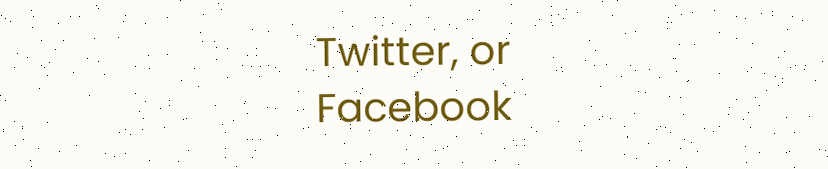Twitter, or Facebook